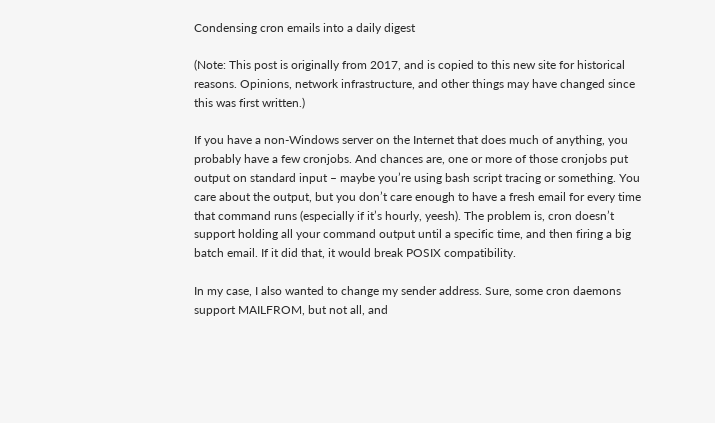Condensing cron emails into a daily digest

(Note: This post is originally from 2017, and is copied to this new site for historical reasons. Opinions, network infrastructure, and other things may have changed since this was first written.)

If you have a non-Windows server on the Internet that does much of anything, you probably have a few cronjobs. And chances are, one or more of those cronjobs put output on standard input – maybe you’re using bash script tracing or something. You care about the output, but you don’t care enough to have a fresh email for every time that command runs (especially if it’s hourly, yeesh). The problem is, cron doesn’t support holding all your command output until a specific time, and then firing a big batch email. If it did that, it would break POSIX compatibility.

In my case, I also wanted to change my sender address. Sure, some cron daemons support MAILFROM, but not all, and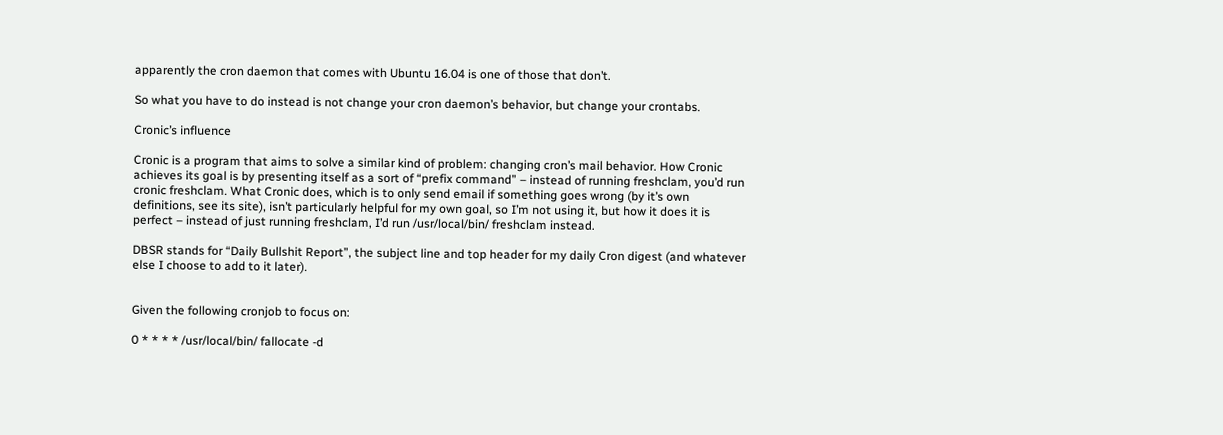apparently the cron daemon that comes with Ubuntu 16.04 is one of those that don’t.

So what you have to do instead is not change your cron daemon’s behavior, but change your crontabs.

Cronic’s influence

Cronic is a program that aims to solve a similar kind of problem: changing cron’s mail behavior. How Cronic achieves its goal is by presenting itself as a sort of “prefix command” – instead of running freshclam, you’d run cronic freshclam. What Cronic does, which is to only send email if something goes wrong (by it’s own definitions, see its site), isn’t particularly helpful for my own goal, so I’m not using it, but how it does it is perfect – instead of just running freshclam, I’d run /usr/local/bin/ freshclam instead.

DBSR stands for “Daily Bullshit Report”, the subject line and top header for my daily Cron digest (and whatever else I choose to add to it later).


Given the following cronjob to focus on:

0 * * * * /usr/local/bin/ fallocate -d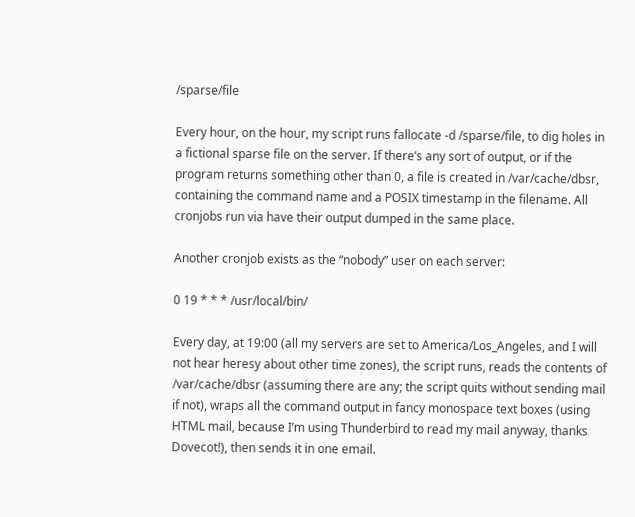/sparse/file

Every hour, on the hour, my script runs fallocate -d /sparse/file, to dig holes in a fictional sparse file on the server. If there’s any sort of output, or if the program returns something other than 0, a file is created in /var/cache/dbsr, containing the command name and a POSIX timestamp in the filename. All cronjobs run via have their output dumped in the same place.

Another cronjob exists as the “nobody” user on each server:

0 19 * * * /usr/local/bin/

Every day, at 19:00 (all my servers are set to America/Los_Angeles, and I will not hear heresy about other time zones), the script runs, reads the contents of /var/cache/dbsr (assuming there are any; the script quits without sending mail if not), wraps all the command output in fancy monospace text boxes (using HTML mail, because I’m using Thunderbird to read my mail anyway, thanks Dovecot!), then sends it in one email.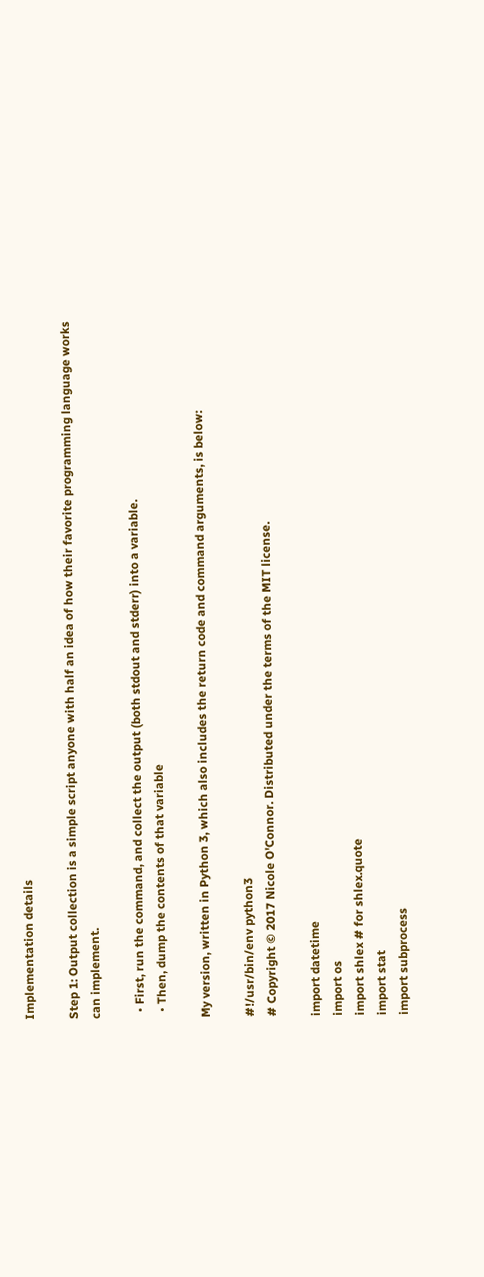Implementation details

Step 1: Output collection is a simple script anyone with half an idea of how their favorite programming language works can implement.

  • First, run the command, and collect the output (both stdout and stderr) into a variable.
  • Then, dump the contents of that variable

My version, written in Python 3, which also includes the return code and command arguments, is below:

#!/usr/bin/env python3
# Copyright © 2017 Nicole O'Connor. Distributed under the terms of the MIT license.

import datetime
import os
import shlex # for shlex.quote
import stat
import subprocess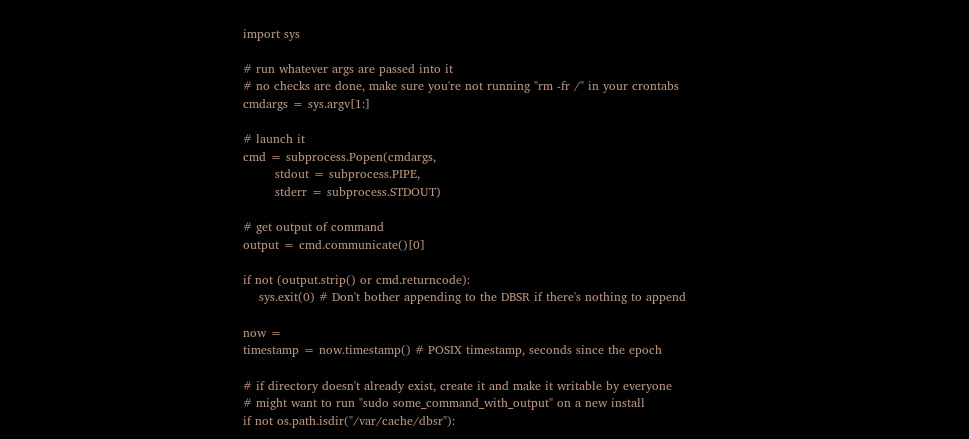import sys

# run whatever args are passed into it
# no checks are done, make sure you're not running "rm -fr /" in your crontabs
cmdargs = sys.argv[1:]

# launch it
cmd = subprocess.Popen(cmdargs,
        stdout = subprocess.PIPE,
        stderr = subprocess.STDOUT)

# get output of command
output = cmd.communicate()[0]

if not (output.strip() or cmd.returncode):
    sys.exit(0) # Don't bother appending to the DBSR if there's nothing to append

now =
timestamp = now.timestamp() # POSIX timestamp, seconds since the epoch

# if directory doesn't already exist, create it and make it writable by everyone
# might want to run "sudo some_command_with_output" on a new install
if not os.path.isdir("/var/cache/dbsr"):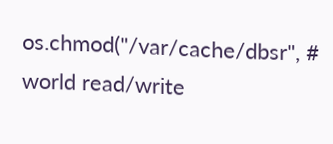os.chmod("/var/cache/dbsr", # world read/write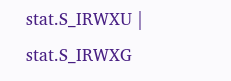stat.S_IRWXU | stat.S_IRWXG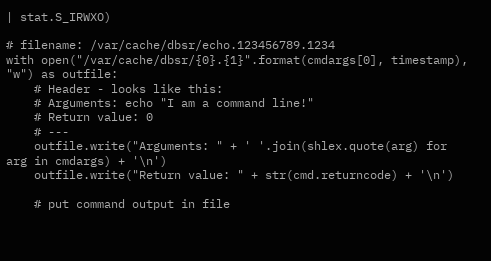| stat.S_IRWXO)

# filename: /var/cache/dbsr/echo.123456789.1234
with open("/var/cache/dbsr/{0}.{1}".format(cmdargs[0], timestamp), "w") as outfile:
    # Header - looks like this:
    # Arguments: echo "I am a command line!"
    # Return value: 0
    # ---
    outfile.write("Arguments: " + ' '.join(shlex.quote(arg) for arg in cmdargs) + '\n')
    outfile.write("Return value: " + str(cmd.returncode) + '\n')

    # put command output in file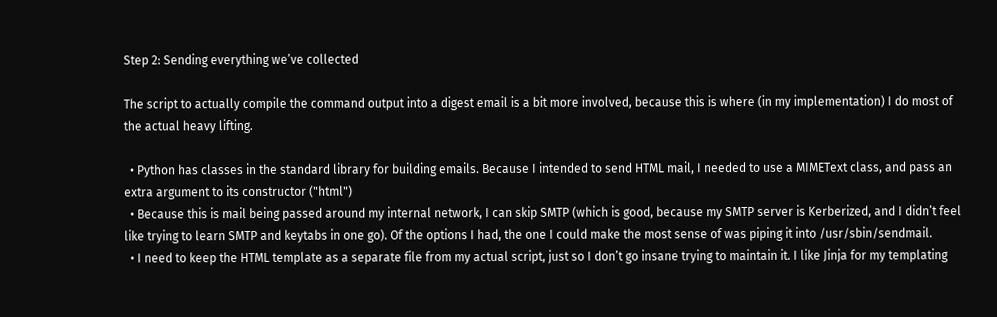Step 2: Sending everything we’ve collected

The script to actually compile the command output into a digest email is a bit more involved, because this is where (in my implementation) I do most of the actual heavy lifting.

  • Python has classes in the standard library for building emails. Because I intended to send HTML mail, I needed to use a MIMEText class, and pass an extra argument to its constructor ("html")
  • Because this is mail being passed around my internal network, I can skip SMTP (which is good, because my SMTP server is Kerberized, and I didn’t feel like trying to learn SMTP and keytabs in one go). Of the options I had, the one I could make the most sense of was piping it into /usr/sbin/sendmail.
  • I need to keep the HTML template as a separate file from my actual script, just so I don’t go insane trying to maintain it. I like Jinja for my templating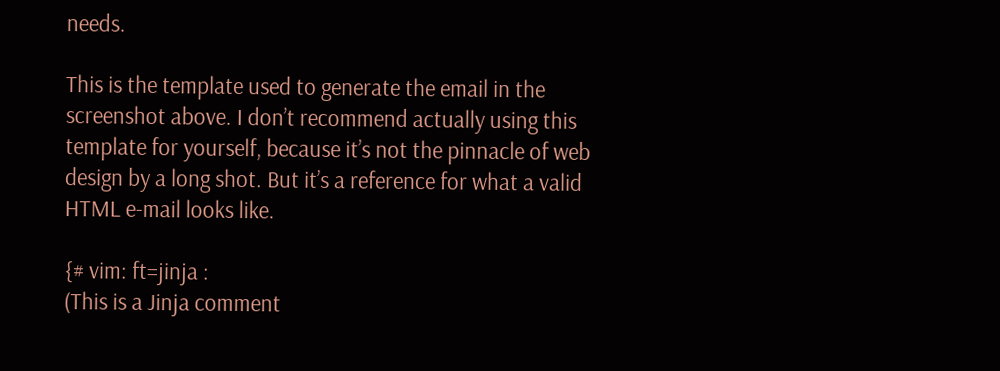needs.

This is the template used to generate the email in the screenshot above. I don’t recommend actually using this template for yourself, because it’s not the pinnacle of web design by a long shot. But it’s a reference for what a valid HTML e-mail looks like.

{# vim: ft=jinja :
(This is a Jinja comment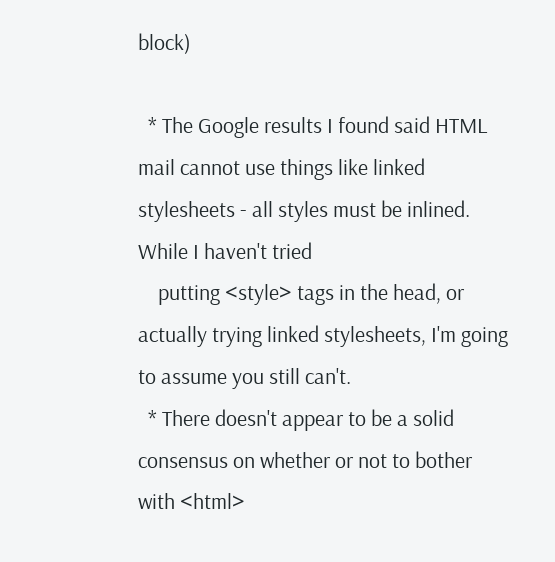block)

  * The Google results I found said HTML mail cannot use things like linked stylesheets - all styles must be inlined. While I haven't tried
    putting <style> tags in the head, or actually trying linked stylesheets, I'm going to assume you still can't.
  * There doesn't appear to be a solid consensus on whether or not to bother with <html>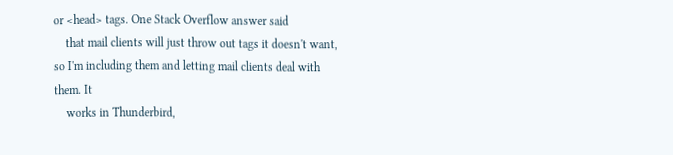or <head> tags. One Stack Overflow answer said
    that mail clients will just throw out tags it doesn't want, so I'm including them and letting mail clients deal with them. It
    works in Thunderbird,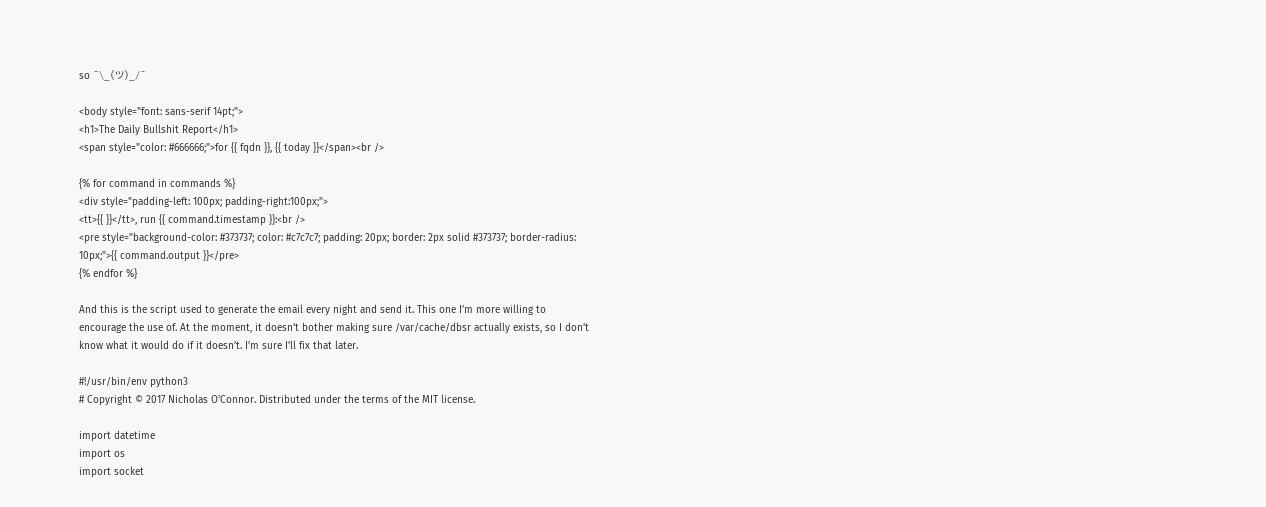so ¯\_(ツ)_/¯

<body style="font: sans-serif 14pt;">
<h1>The Daily Bullshit Report</h1>
<span style="color: #666666;">for {{ fqdn }}, {{ today }}</span><br />

{% for command in commands %}
<div style="padding-left: 100px; padding-right:100px;">
<tt>{{ }}</tt>, run {{ command.timestamp }}:<br />
<pre style="background-color: #373737; color: #c7c7c7; padding: 20px; border: 2px solid #373737; border-radius: 10px;">{{ command.output }}</pre>
{% endfor %}

And this is the script used to generate the email every night and send it. This one I’m more willing to encourage the use of. At the moment, it doesn’t bother making sure /var/cache/dbsr actually exists, so I don’t know what it would do if it doesn’t. I’m sure I’ll fix that later.

#!/usr/bin/env python3
# Copyright © 2017 Nicholas O'Connor. Distributed under the terms of the MIT license.

import datetime
import os
import socket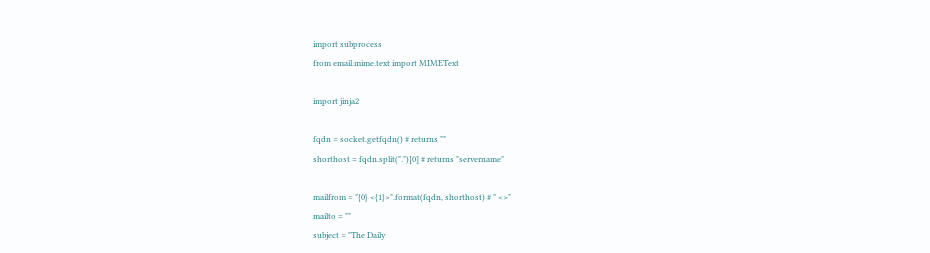import subprocess
from email.mime.text import MIMEText

import jinja2

fqdn = socket.getfqdn() # returns ""
shorthost = fqdn.split(".")[0] # returns "servername"

mailfrom = "{0} <{1}>".format(fqdn, shorthost) # " <>"
mailto = ""
subject = "The Daily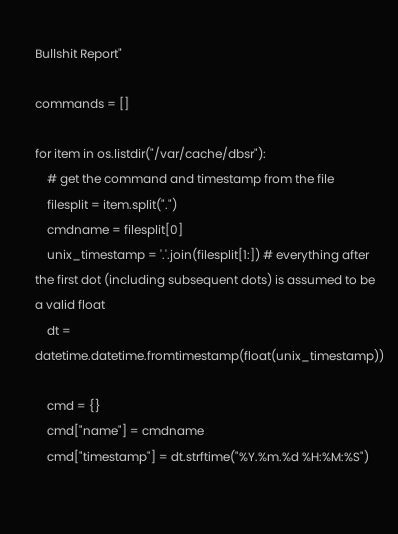Bullshit Report"

commands = []

for item in os.listdir("/var/cache/dbsr"):
    # get the command and timestamp from the file
    filesplit = item.split(".")
    cmdname = filesplit[0]
    unix_timestamp = '.'.join(filesplit[1:]) # everything after the first dot (including subsequent dots) is assumed to be a valid float
    dt = datetime.datetime.fromtimestamp(float(unix_timestamp))

    cmd = {}
    cmd["name"] = cmdname
    cmd["timestamp"] = dt.strftime("%Y.%m.%d %H:%M:%S")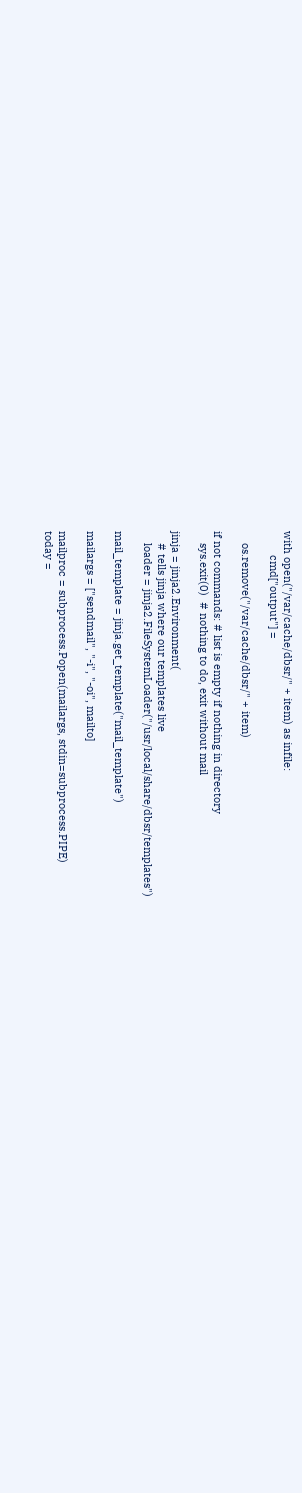with open("/var/cache/dbsr/" + item) as infile:
        cmd["output"] =

    os.remove("/var/cache/dbsr/" + item)

if not commands: # list is empty if nothing in directory
    sys.exit(0)  # nothing to do, exit without mail

jinja = jinja2.Environment(
    # tells jinja where our templates live
    loader = jinja2.FileSystemLoader("/usr/local/share/dbsr/templates")

mail_template = jinja.get_template("mail_template")

mailargs = ["sendmail", "-i", "-oi", mailto]

mailproc = subprocess.Popen(mailargs, stdin=subprocess.PIPE)
today =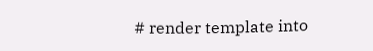# render template into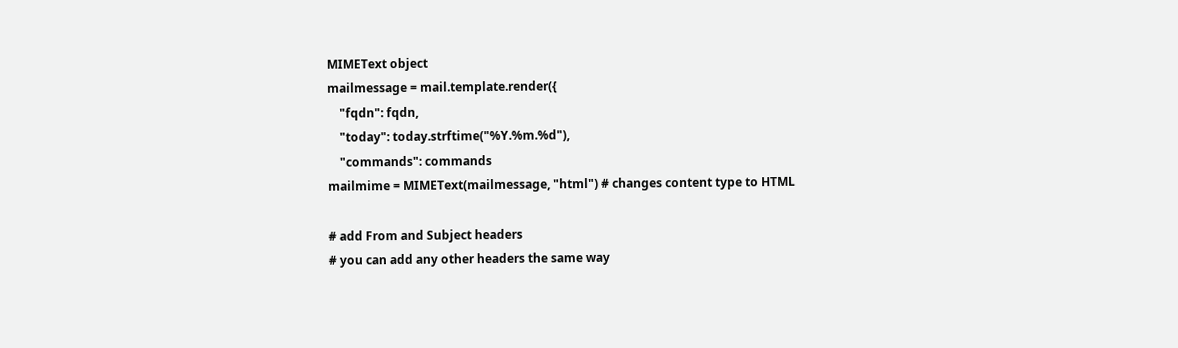MIMEText object
mailmessage = mail.template.render({
    "fqdn": fqdn,
    "today": today.strftime("%Y.%m.%d"),
    "commands": commands
mailmime = MIMEText(mailmessage, "html") # changes content type to HTML

# add From and Subject headers
# you can add any other headers the same way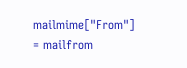mailmime["From"] = mailfrom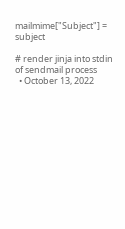mailmime["Subject"] = subject

# render jinja into stdin of sendmail process
  • October 13, 2022